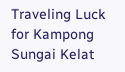Traveling Luck for Kampong Sungai Kelat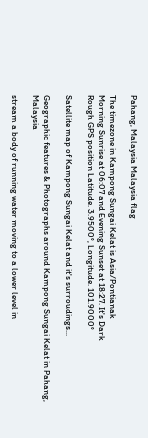Pahang, Malaysia Malaysia flag

The timezone in Kampong Sungai Kelat is Asia/Pontianak
Morning Sunrise at 06:07 and Evening Sunset at 18:27. It's Dark
Rough GPS position Latitude. 3.9500°, Longitude. 101.9000°

Satellite map of Kampong Sungai Kelat and it's surroudings...

Geographic features & Photographs around Kampong Sungai Kelat in Pahang, Malaysia

stream a body of running water moving to a lower level in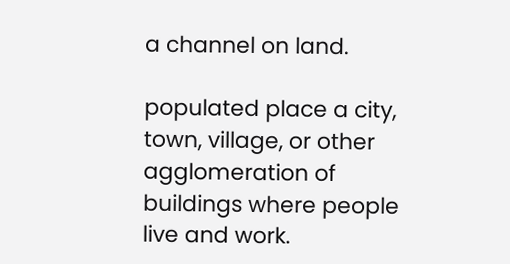a channel on land.

populated place a city, town, village, or other agglomeration of buildings where people live and work.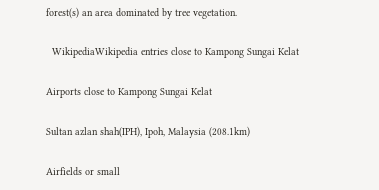forest(s) an area dominated by tree vegetation.

  WikipediaWikipedia entries close to Kampong Sungai Kelat

Airports close to Kampong Sungai Kelat

Sultan azlan shah(IPH), Ipoh, Malaysia (208.1km)

Airfields or small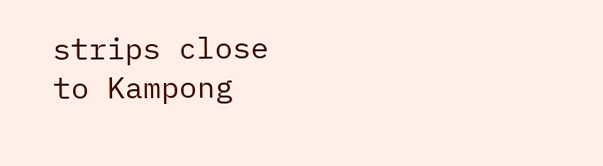strips close to Kampong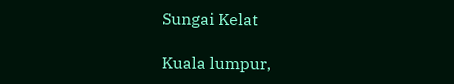Sungai Kelat

Kuala lumpur,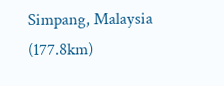Simpang, Malaysia (177.8km)